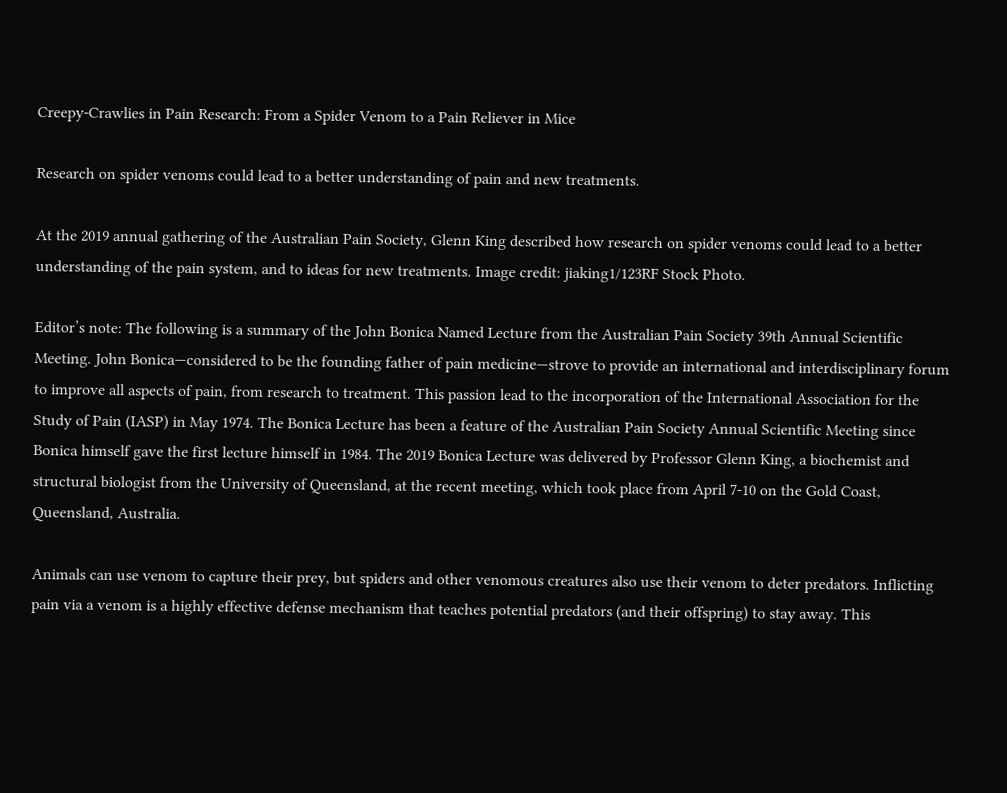Creepy-Crawlies in Pain Research: From a Spider Venom to a Pain Reliever in Mice

Research on spider venoms could lead to a better understanding of pain and new treatments.

At the 2019 annual gathering of the Australian Pain Society, Glenn King described how research on spider venoms could lead to a better understanding of the pain system, and to ideas for new treatments. Image credit: jiaking1/123RF Stock Photo.

Editor’s note: The following is a summary of the John Bonica Named Lecture from the Australian Pain Society 39th Annual Scientific Meeting. John Bonica—considered to be the founding father of pain medicine—strove to provide an international and interdisciplinary forum to improve all aspects of pain, from research to treatment. This passion lead to the incorporation of the International Association for the Study of Pain (IASP) in May 1974. The Bonica Lecture has been a feature of the Australian Pain Society Annual Scientific Meeting since Bonica himself gave the first lecture himself in 1984. The 2019 Bonica Lecture was delivered by Professor Glenn King, a biochemist and structural biologist from the University of Queensland, at the recent meeting, which took place from April 7-10 on the Gold Coast, Queensland, Australia.

Animals can use venom to capture their prey, but spiders and other venomous creatures also use their venom to deter predators. Inflicting pain via a venom is a highly effective defense mechanism that teaches potential predators (and their offspring) to stay away. This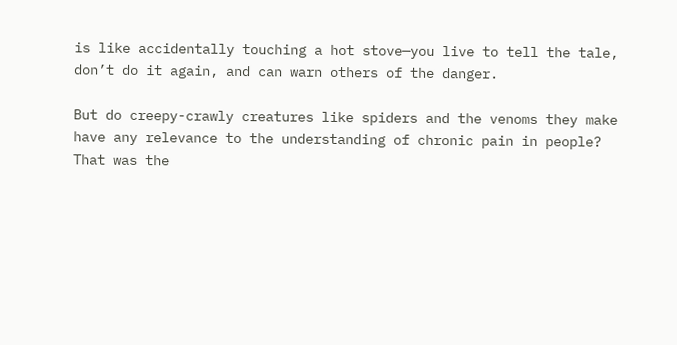is like accidentally touching a hot stove—you live to tell the tale, don’t do it again, and can warn others of the danger.

But do creepy-crawly creatures like spiders and the venoms they make have any relevance to the understanding of chronic pain in people? That was the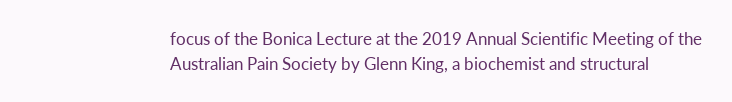focus of the Bonica Lecture at the 2019 Annual Scientific Meeting of the Australian Pain Society by Glenn King, a biochemist and structural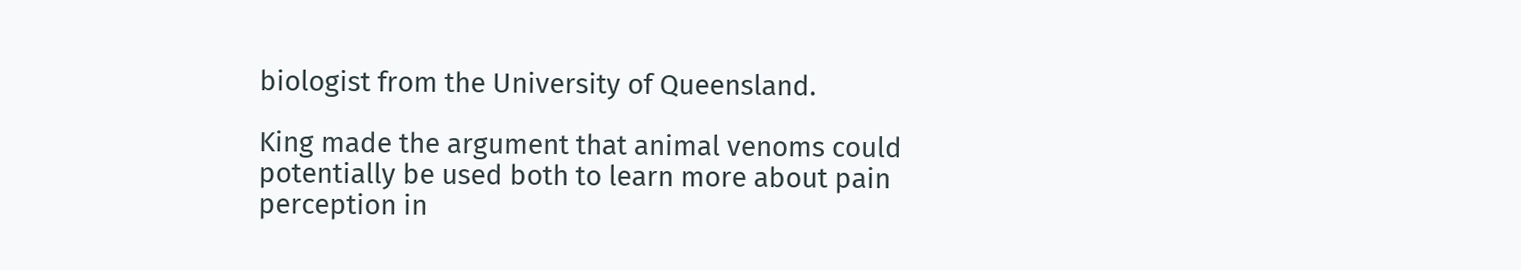biologist from the University of Queensland.

King made the argument that animal venoms could potentially be used both to learn more about pain perception in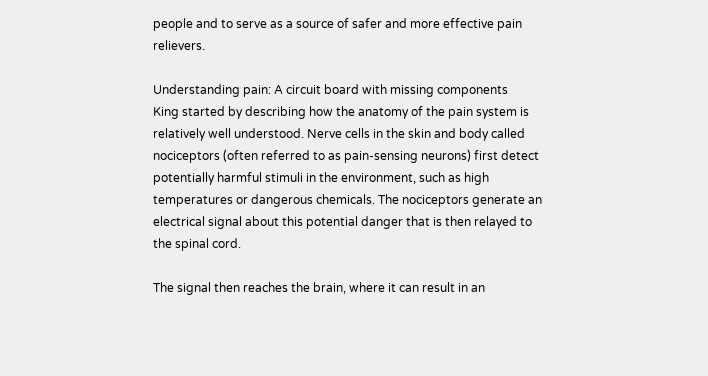people and to serve as a source of safer and more effective pain relievers.

Understanding pain: A circuit board with missing components
King started by describing how the anatomy of the pain system is relatively well understood. Nerve cells in the skin and body called nociceptors (often referred to as pain-sensing neurons) first detect potentially harmful stimuli in the environment, such as high temperatures or dangerous chemicals. The nociceptors generate an electrical signal about this potential danger that is then relayed to the spinal cord.

The signal then reaches the brain, where it can result in an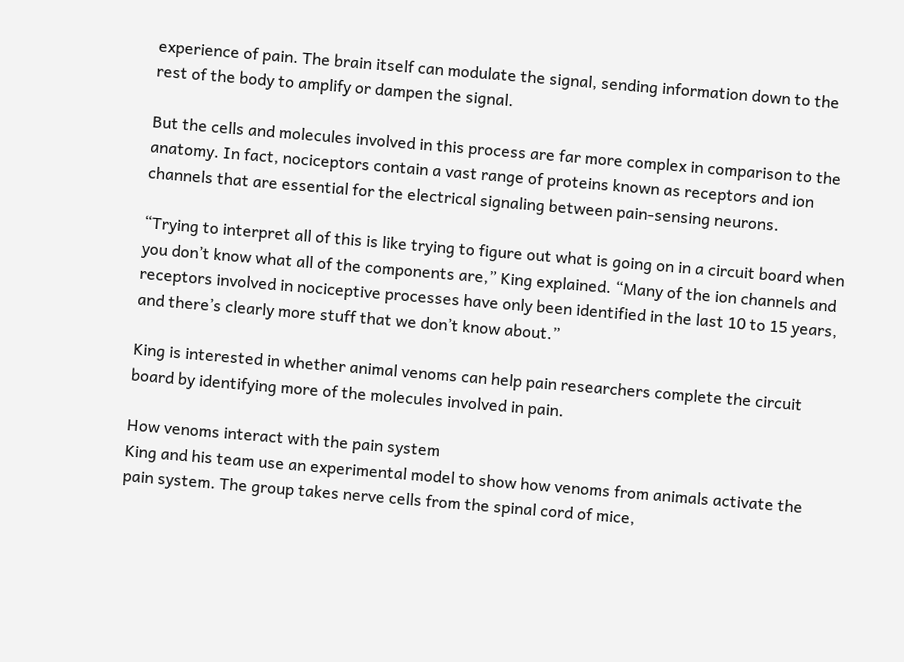experience of pain. The brain itself can modulate the signal, sending information down to the rest of the body to amplify or dampen the signal.

But the cells and molecules involved in this process are far more complex in comparison to the anatomy. In fact, nociceptors contain a vast range of proteins known as receptors and ion channels that are essential for the electrical signaling between pain-sensing neurons.

“Trying to interpret all of this is like trying to figure out what is going on in a circuit board when you don’t know what all of the components are,” King explained. “Many of the ion channels and receptors involved in nociceptive processes have only been identified in the last 10 to 15 years, and there’s clearly more stuff that we don’t know about.”

King is interested in whether animal venoms can help pain researchers complete the circuit board by identifying more of the molecules involved in pain.

How venoms interact with the pain system
King and his team use an experimental model to show how venoms from animals activate the pain system. The group takes nerve cells from the spinal cord of mice,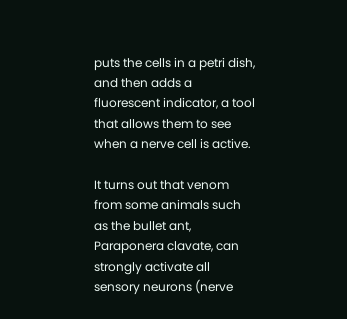puts the cells in a petri dish, and then adds a fluorescent indicator, a tool that allows them to see when a nerve cell is active.

It turns out that venom from some animals such as the bullet ant, Paraponera clavate, can strongly activate all sensory neurons (nerve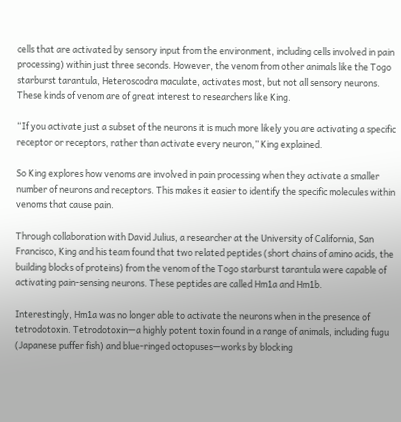cells that are activated by sensory input from the environment, including cells involved in pain processing) within just three seconds. However, the venom from other animals like the Togo starburst tarantula, Heteroscodra maculate, activates most, but not all sensory neurons. These kinds of venom are of great interest to researchers like King.

“If you activate just a subset of the neurons it is much more likely you are activating a specific receptor or receptors, rather than activate every neuron,” King explained.

So King explores how venoms are involved in pain processing when they activate a smaller number of neurons and receptors. This makes it easier to identify the specific molecules within venoms that cause pain.

Through collaboration with David Julius, a researcher at the University of California, San Francisco, King and his team found that two related peptides (short chains of amino acids, the building blocks of proteins) from the venom of the Togo starburst tarantula were capable of activating pain-sensing neurons. These peptides are called Hm1a and Hm1b.

Interestingly, Hm1a was no longer able to activate the neurons when in the presence of tetrodotoxin. Tetrodotoxin—a highly potent toxin found in a range of animals, including fugu (Japanese puffer fish) and blue-ringed octopuses—works by blocking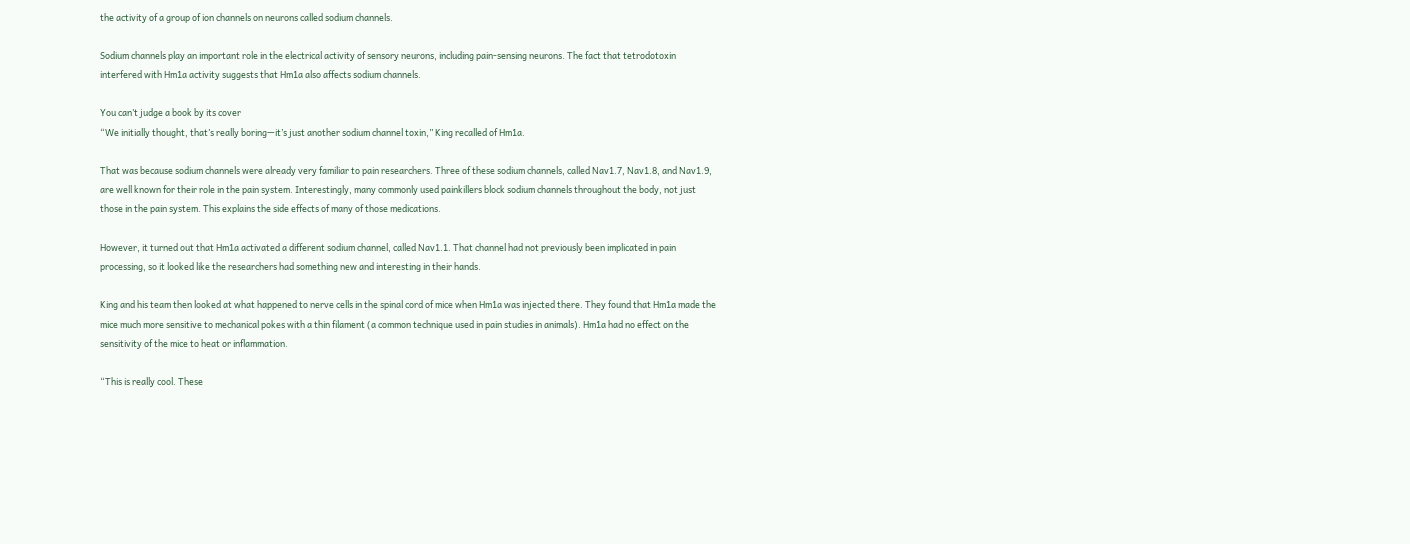the activity of a group of ion channels on neurons called sodium channels.

Sodium channels play an important role in the electrical activity of sensory neurons, including pain-sensing neurons. The fact that tetrodotoxin interfered with Hm1a activity suggests that Hm1a also affects sodium channels.

You can’t judge a book by its cover
“We initially thought, that’s really boring—it’s just another sodium channel toxin,” King recalled of Hm1a.

That was because sodium channels were already very familiar to pain researchers. Three of these sodium channels, called Nav1.7, Nav1.8, and Nav1.9, are well known for their role in the pain system. Interestingly, many commonly used painkillers block sodium channels throughout the body, not just those in the pain system. This explains the side effects of many of those medications.

However, it turned out that Hm1a activated a different sodium channel, called Nav1.1. That channel had not previously been implicated in pain processing, so it looked like the researchers had something new and interesting in their hands.

King and his team then looked at what happened to nerve cells in the spinal cord of mice when Hm1a was injected there. They found that Hm1a made the mice much more sensitive to mechanical pokes with a thin filament (a common technique used in pain studies in animals). Hm1a had no effect on the sensitivity of the mice to heat or inflammation.

“This is really cool. These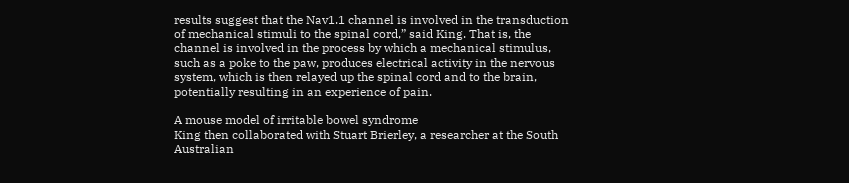results suggest that the Nav1.1 channel is involved in the transduction of mechanical stimuli to the spinal cord,” said King. That is, the channel is involved in the process by which a mechanical stimulus, such as a poke to the paw, produces electrical activity in the nervous system, which is then relayed up the spinal cord and to the brain, potentially resulting in an experience of pain.

A mouse model of irritable bowel syndrome
King then collaborated with Stuart Brierley, a researcher at the South Australian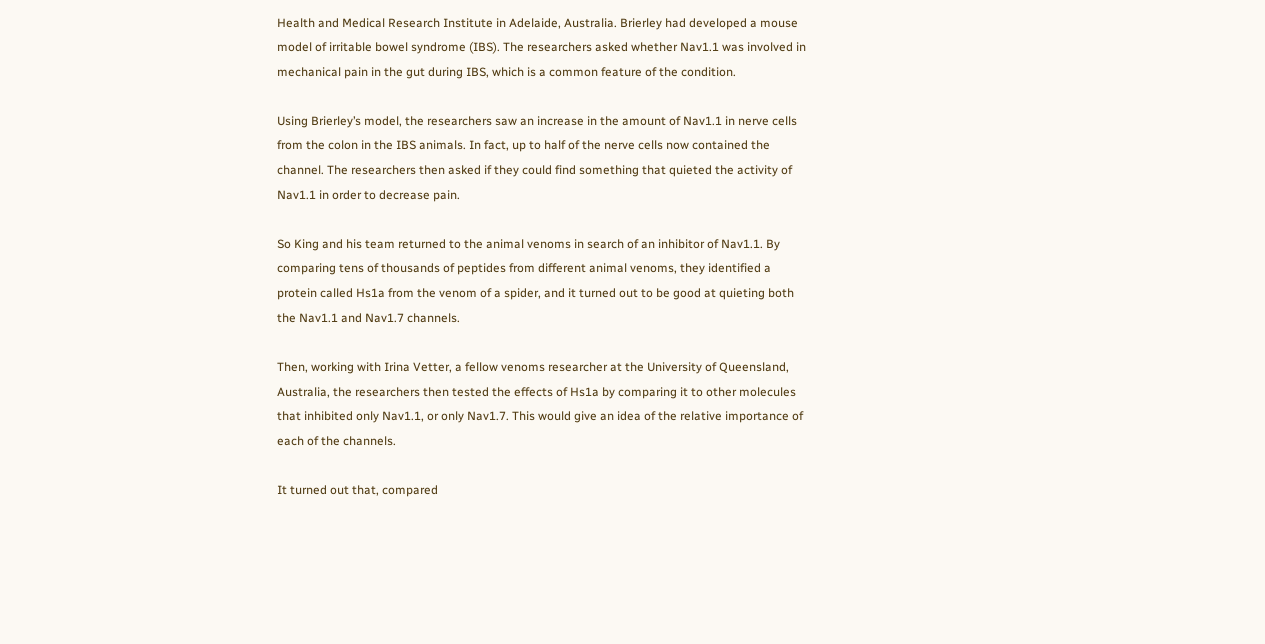Health and Medical Research Institute in Adelaide, Australia. Brierley had developed a mouse model of irritable bowel syndrome (IBS). The researchers asked whether Nav1.1 was involved in mechanical pain in the gut during IBS, which is a common feature of the condition.

Using Brierley’s model, the researchers saw an increase in the amount of Nav1.1 in nerve cells from the colon in the IBS animals. In fact, up to half of the nerve cells now contained the channel. The researchers then asked if they could find something that quieted the activity of Nav1.1 in order to decrease pain.

So King and his team returned to the animal venoms in search of an inhibitor of Nav1.1. By comparing tens of thousands of peptides from different animal venoms, they identified a protein called Hs1a from the venom of a spider, and it turned out to be good at quieting both the Nav1.1 and Nav1.7 channels.

Then, working with Irina Vetter, a fellow venoms researcher at the University of Queensland, Australia, the researchers then tested the effects of Hs1a by comparing it to other molecules that inhibited only Nav1.1, or only Nav1.7. This would give an idea of the relative importance of each of the channels.

It turned out that, compared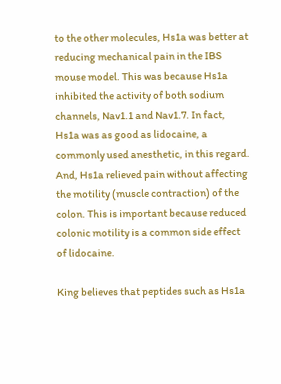to the other molecules, Hs1a was better at reducing mechanical pain in the IBS mouse model. This was because Hs1a inhibited the activity of both sodium channels, Nav1.1 and Nav1.7. In fact, Hs1a was as good as lidocaine, a commonly used anesthetic, in this regard. And, Hs1a relieved pain without affecting the motility (muscle contraction) of the colon. This is important because reduced colonic motility is a common side effect of lidocaine.

King believes that peptides such as Hs1a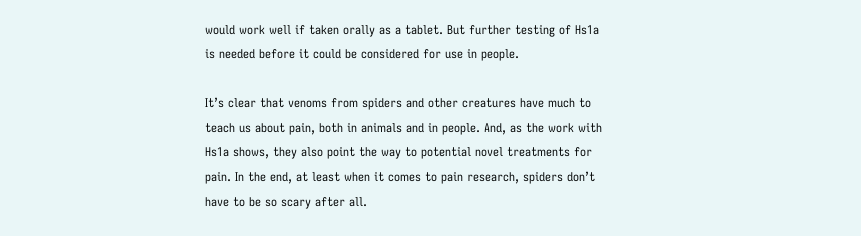would work well if taken orally as a tablet. But further testing of Hs1a is needed before it could be considered for use in people.

It’s clear that venoms from spiders and other creatures have much to teach us about pain, both in animals and in people. And, as the work with Hs1a shows, they also point the way to potential novel treatments for pain. In the end, at least when it comes to pain research, spiders don’t have to be so scary after all.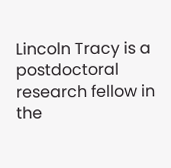Lincoln Tracy is a postdoctoral research fellow in the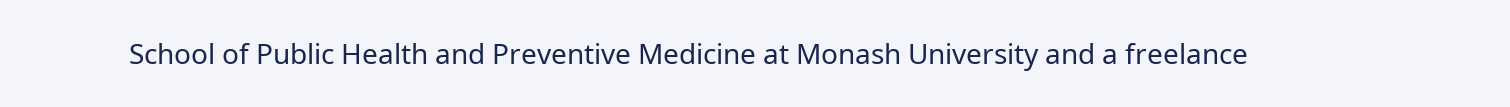School of Public Health and Preventive Medicine at Monash University and a freelance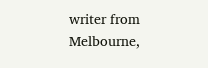writer from Melbourne,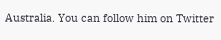Australia. You can follow him on Twitter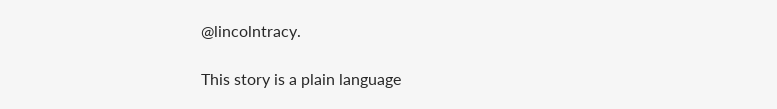@lincolntracy.

This story is a plain language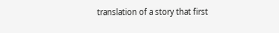translation of a story that first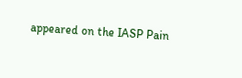appeared on the IASP Pain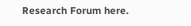Research Forum here.